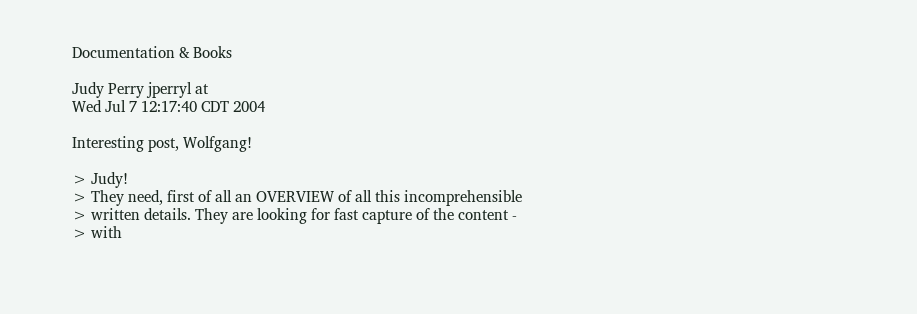Documentation & Books

Judy Perry jperryl at
Wed Jul 7 12:17:40 CDT 2004

Interesting post, Wolfgang!

> Judy!
> They need, first of all an OVERVIEW of all this incomprehensible
> written details. They are looking for fast capture of the content -
> with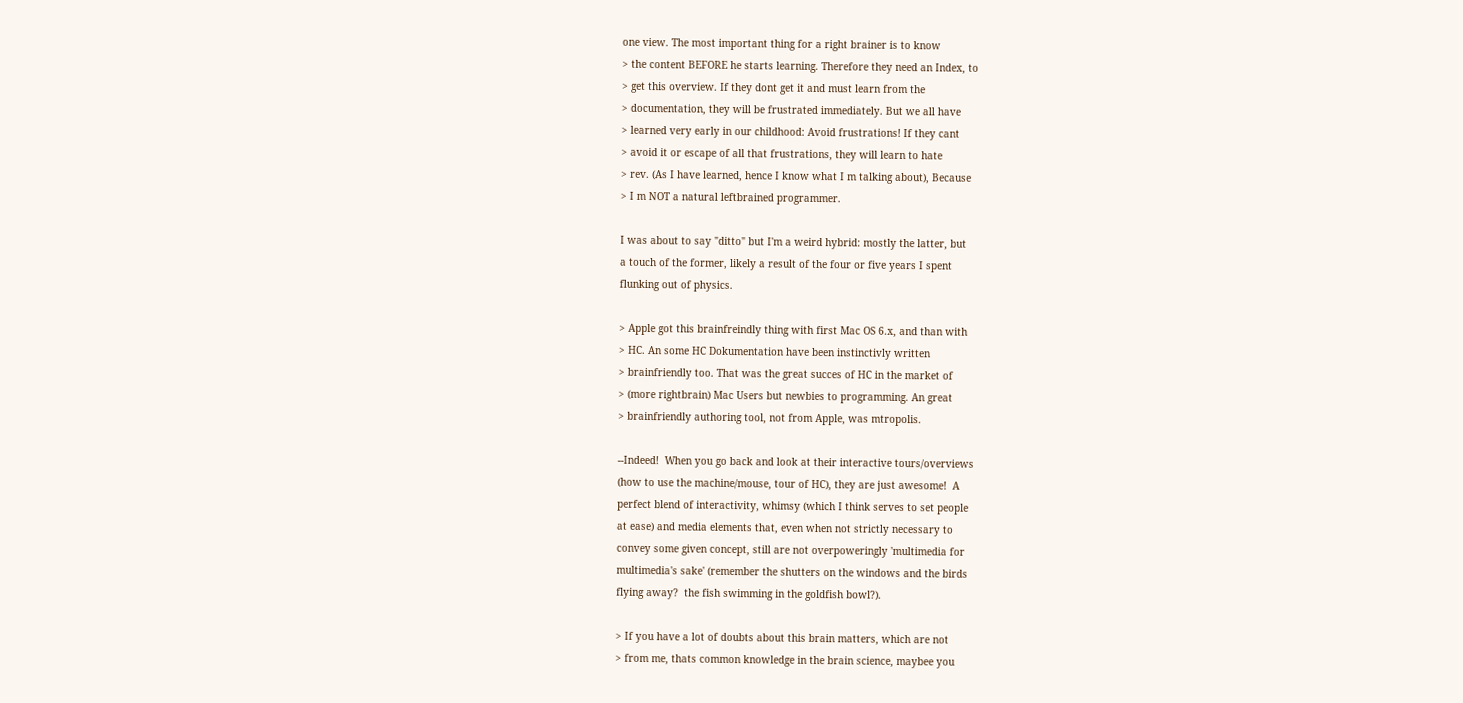one view. The most important thing for a right brainer is to know
> the content BEFORE he starts learning. Therefore they need an Index, to
> get this overview. If they dont get it and must learn from the
> documentation, they will be frustrated immediately. But we all have
> learned very early in our childhood: Avoid frustrations! If they cant
> avoid it or escape of all that frustrations, they will learn to hate
> rev. (As I have learned, hence I know what I m talking about), Because
> I m NOT a natural leftbrained programmer.

I was about to say "ditto" but I'm a weird hybrid: mostly the latter, but
a touch of the former, likely a result of the four or five years I spent
flunking out of physics.

> Apple got this brainfreindly thing with first Mac OS 6.x, and than with
> HC. An some HC Dokumentation have been instinctivly written
> brainfriendly too. That was the great succes of HC in the market of
> (more rightbrain) Mac Users but newbies to programming. An great
> brainfriendly authoring tool, not from Apple, was mtropolis.

--Indeed!  When you go back and look at their interactive tours/overviews
(how to use the machine/mouse, tour of HC), they are just awesome!  A
perfect blend of interactivity, whimsy (which I think serves to set people
at ease) and media elements that, even when not strictly necessary to
convey some given concept, still are not overpoweringly 'multimedia for
multimedia's sake' (remember the shutters on the windows and the birds
flying away?  the fish swimming in the goldfish bowl?).

> If you have a lot of doubts about this brain matters, which are not
> from me, thats common knowledge in the brain science, maybee you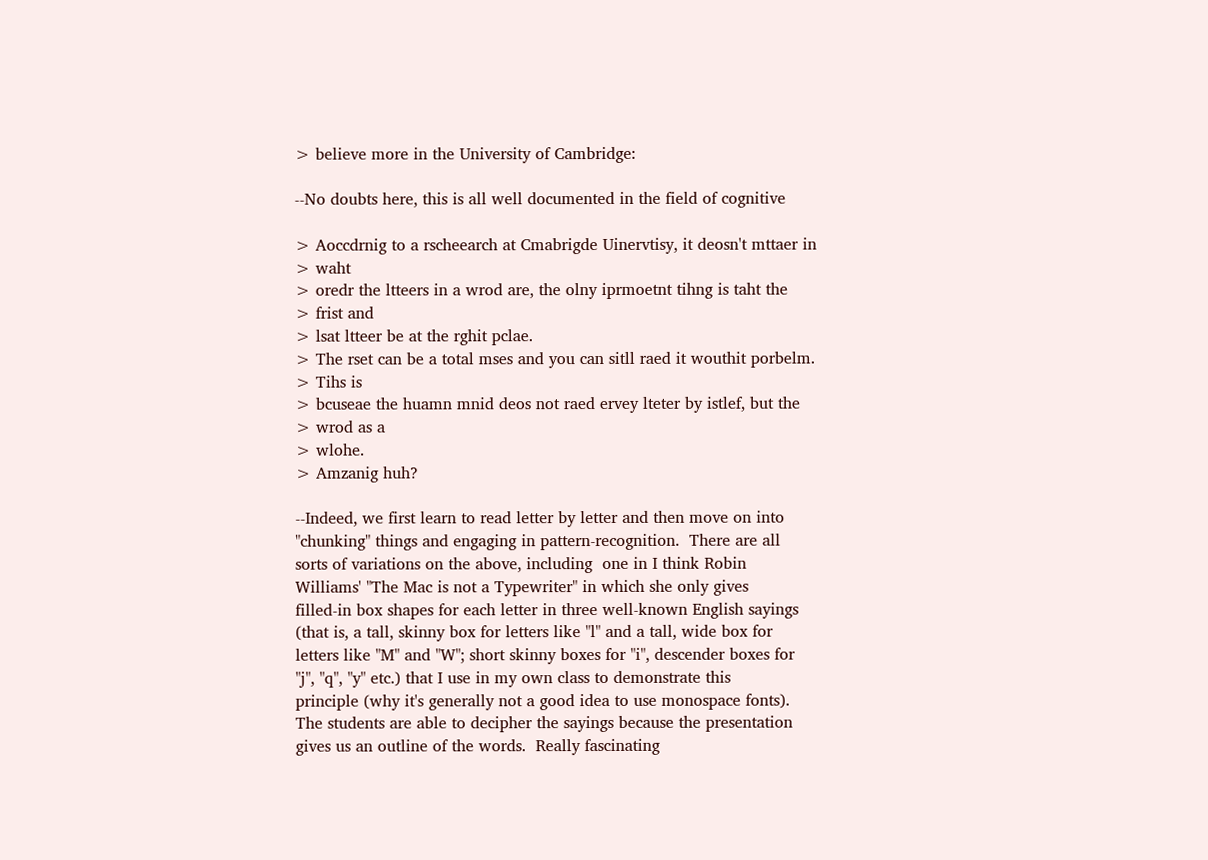> believe more in the University of Cambridge:

--No doubts here, this is all well documented in the field of cognitive

> Aoccdrnig to a rscheearch at Cmabrigde Uinervtisy, it deosn't mttaer in
> waht
> oredr the ltteers in a wrod are, the olny iprmoetnt tihng is taht the
> frist and
> lsat ltteer be at the rghit pclae.
> The rset can be a total mses and you can sitll raed it wouthit porbelm.
> Tihs is
> bcuseae the huamn mnid deos not raed ervey lteter by istlef, but the
> wrod as a
> wlohe.
> Amzanig huh?

--Indeed, we first learn to read letter by letter and then move on into
"chunking" things and engaging in pattern-recognition.  There are all
sorts of variations on the above, including  one in I think Robin
Williams' "The Mac is not a Typewriter" in which she only gives
filled-in box shapes for each letter in three well-known English sayings
(that is, a tall, skinny box for letters like "l" and a tall, wide box for
letters like "M" and "W"; short skinny boxes for "i", descender boxes for
"j", "q", "y" etc.) that I use in my own class to demonstrate this
principle (why it's generally not a good idea to use monospace fonts).
The students are able to decipher the sayings because the presentation
gives us an outline of the words.  Really fascinating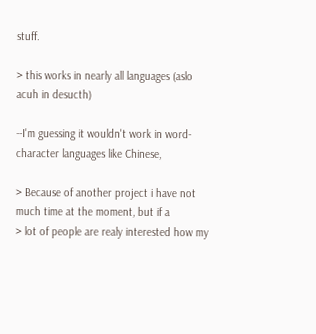stuff.

> this works in nearly all languages (aslo acuh in desucth)

--I'm guessing it wouldn't work in word-character languages like Chinese,

> Because of another project i have not much time at the moment, but if a
> lot of people are realy interested how my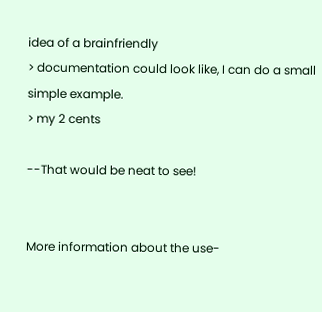idea of a brainfriendly
> documentation could look like, I can do a small simple example.
> my 2 cents

--That would be neat to see!


More information about the use-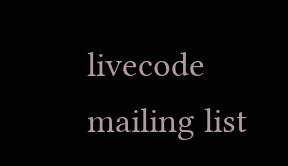livecode mailing list